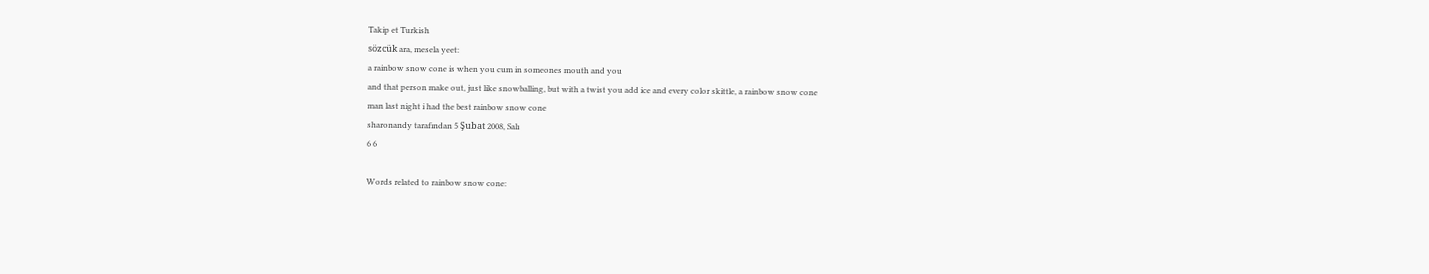Takip et Turkish
sözcük ara, mesela yeet:
a rainbow snow cone is when you cum in someones mouth and you
and that person make out, just like snowballing, but with a twist you add ice and every color skittle, a rainbow snow cone
man last night i had the best rainbow snow cone
sharonandy tarafından 5 Şubat 2008, Salı
6 6

Words related to rainbow snow cone: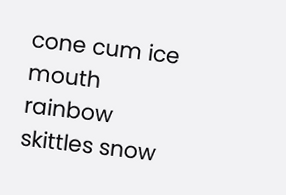cone cum ice mouth rainbow skittles snow